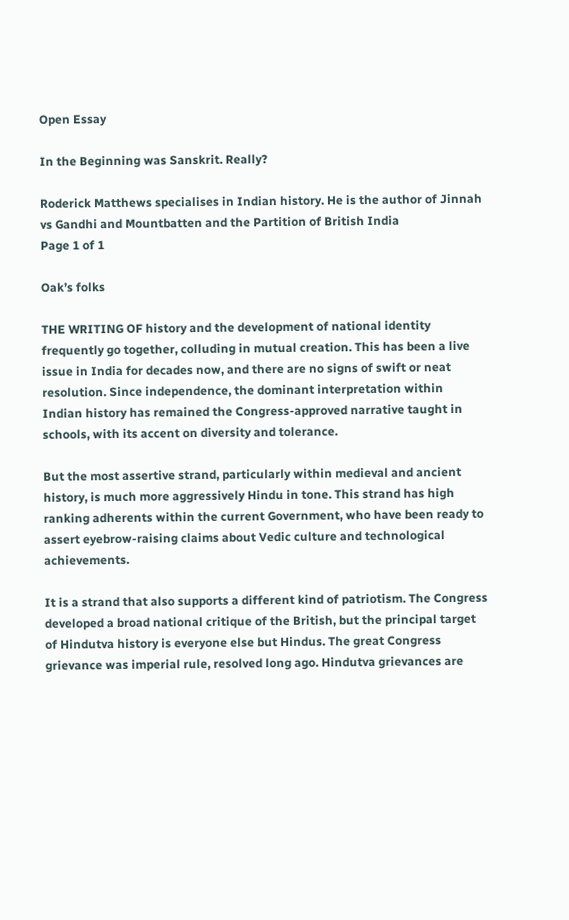Open Essay

In the Beginning was Sanskrit. Really?

Roderick Matthews specialises in Indian history. He is the author of Jinnah vs Gandhi and Mountbatten and the Partition of British India
Page 1 of 1

Oak’s folks

THE WRITING OF history and the development of national identity frequently go together, colluding in mutual creation. This has been a live issue in India for decades now, and there are no signs of swift or neat resolution. Since independence, the dominant interpretation within Indian history has remained the Congress-approved narrative taught in schools, with its accent on diversity and tolerance.

But the most assertive strand, particularly within medieval and ancient history, is much more aggressively Hindu in tone. This strand has high ranking adherents within the current Government, who have been ready to assert eyebrow-raising claims about Vedic culture and technological achievements.

It is a strand that also supports a different kind of patriotism. The Congress developed a broad national critique of the British, but the principal target of Hindutva history is everyone else but Hindus. The great Congress grievance was imperial rule, resolved long ago. Hindutva grievances are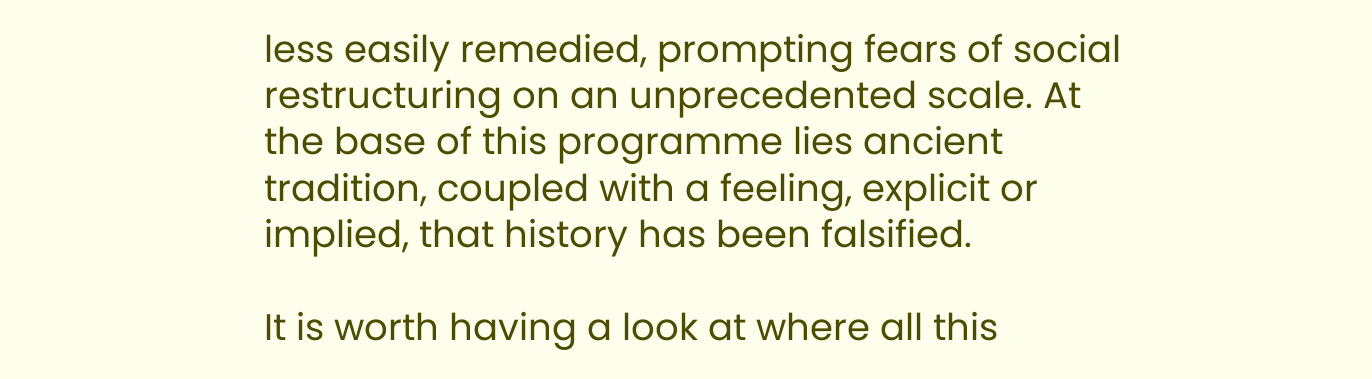less easily remedied, prompting fears of social restructuring on an unprecedented scale. At the base of this programme lies ancient tradition, coupled with a feeling, explicit or implied, that history has been falsified.

It is worth having a look at where all this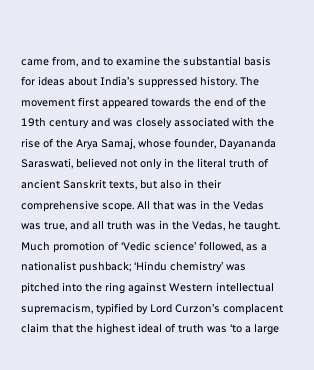came from, and to examine the substantial basis for ideas about India’s suppressed history. The movement first appeared towards the end of the 19th century and was closely associated with the rise of the Arya Samaj, whose founder, Dayananda Saraswati, believed not only in the literal truth of ancient Sanskrit texts, but also in their comprehensive scope. All that was in the Vedas was true, and all truth was in the Vedas, he taught. Much promotion of ‘Vedic science’ followed, as a nationalist pushback; ‘Hindu chemistry’ was pitched into the ring against Western intellectual supremacism, typified by Lord Curzon’s complacent claim that the highest ideal of truth was ‘to a large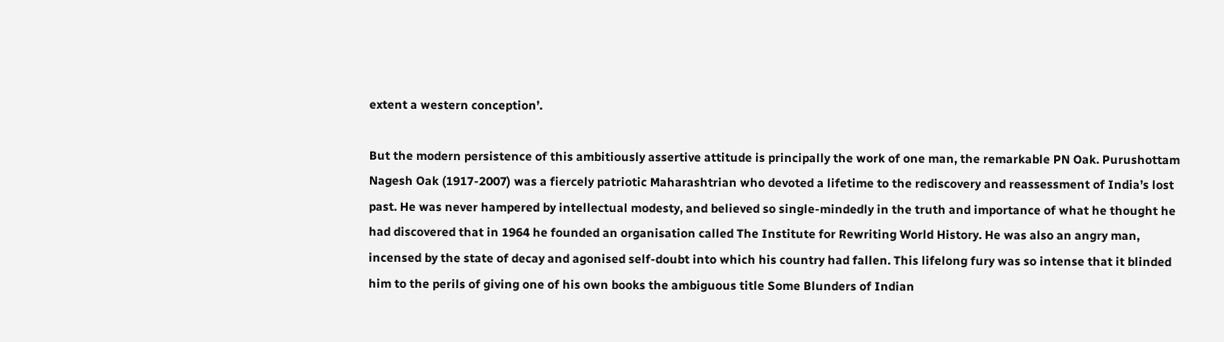extent a western conception’.

But the modern persistence of this ambitiously assertive attitude is principally the work of one man, the remarkable PN Oak. Purushottam Nagesh Oak (1917-2007) was a fiercely patriotic Maharashtrian who devoted a lifetime to the rediscovery and reassessment of India’s lost past. He was never hampered by intellectual modesty, and believed so single-mindedly in the truth and importance of what he thought he had discovered that in 1964 he founded an organisation called The Institute for Rewriting World History. He was also an angry man, incensed by the state of decay and agonised self-doubt into which his country had fallen. This lifelong fury was so intense that it blinded him to the perils of giving one of his own books the ambiguous title Some Blunders of Indian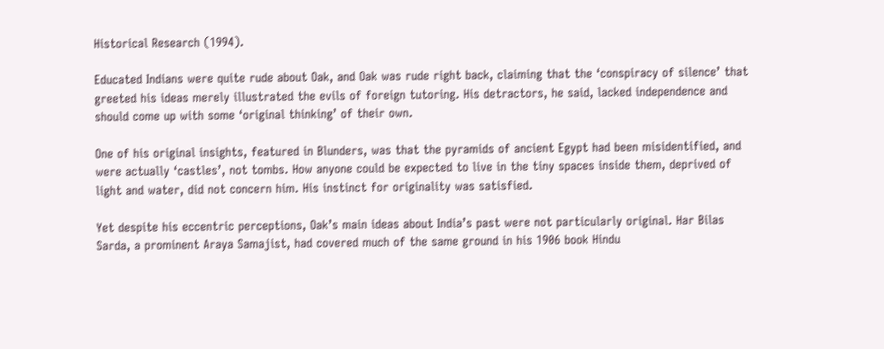Historical Research (1994).

Educated Indians were quite rude about Oak, and Oak was rude right back, claiming that the ‘conspiracy of silence’ that greeted his ideas merely illustrated the evils of foreign tutoring. His detractors, he said, lacked independence and should come up with some ‘original thinking’ of their own.

One of his original insights, featured in Blunders, was that the pyramids of ancient Egypt had been misidentified, and were actually ‘castles’, not tombs. How anyone could be expected to live in the tiny spaces inside them, deprived of light and water, did not concern him. His instinct for originality was satisfied.

Yet despite his eccentric perceptions, Oak’s main ideas about India’s past were not particularly original. Har Bilas Sarda, a prominent Araya Samajist, had covered much of the same ground in his 1906 book Hindu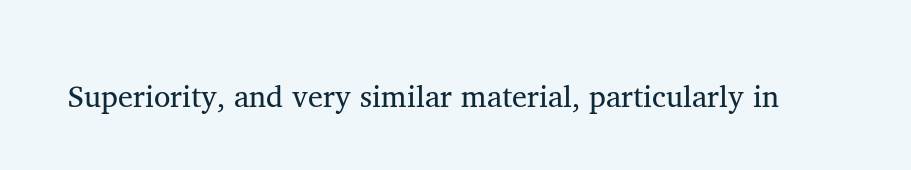Superiority, and very similar material, particularly in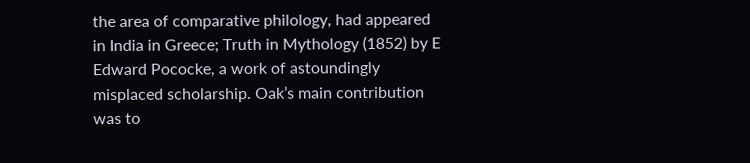the area of comparative philology, had appeared in India in Greece; Truth in Mythology (1852) by E Edward Pococke, a work of astoundingly misplaced scholarship. Oak’s main contribution was to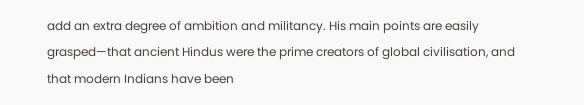add an extra degree of ambition and militancy. His main points are easily grasped—that ancient Hindus were the prime creators of global civilisation, and that modern Indians have been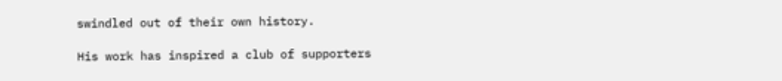swindled out of their own history.

His work has inspired a club of supporters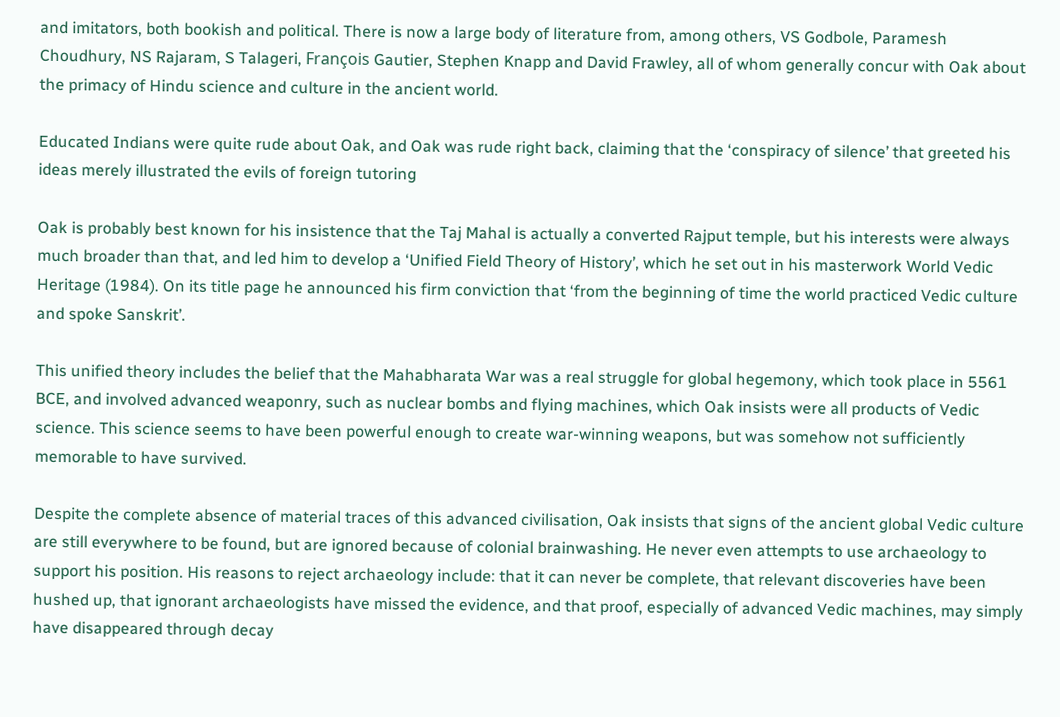and imitators, both bookish and political. There is now a large body of literature from, among others, VS Godbole, Paramesh Choudhury, NS Rajaram, S Talageri, François Gautier, Stephen Knapp and David Frawley, all of whom generally concur with Oak about the primacy of Hindu science and culture in the ancient world.

Educated Indians were quite rude about Oak, and Oak was rude right back, claiming that the ‘conspiracy of silence’ that greeted his ideas merely illustrated the evils of foreign tutoring

Oak is probably best known for his insistence that the Taj Mahal is actually a converted Rajput temple, but his interests were always much broader than that, and led him to develop a ‘Unified Field Theory of History’, which he set out in his masterwork World Vedic Heritage (1984). On its title page he announced his firm conviction that ‘from the beginning of time the world practiced Vedic culture and spoke Sanskrit’.

This unified theory includes the belief that the Mahabharata War was a real struggle for global hegemony, which took place in 5561 BCE, and involved advanced weaponry, such as nuclear bombs and flying machines, which Oak insists were all products of Vedic science. This science seems to have been powerful enough to create war-winning weapons, but was somehow not sufficiently memorable to have survived.

Despite the complete absence of material traces of this advanced civilisation, Oak insists that signs of the ancient global Vedic culture are still everywhere to be found, but are ignored because of colonial brainwashing. He never even attempts to use archaeology to support his position. His reasons to reject archaeology include: that it can never be complete, that relevant discoveries have been hushed up, that ignorant archaeologists have missed the evidence, and that proof, especially of advanced Vedic machines, may simply have disappeared through decay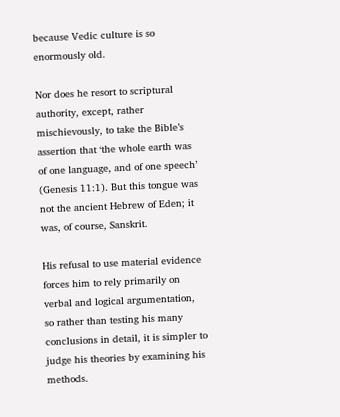because Vedic culture is so enormously old.

Nor does he resort to scriptural authority, except, rather mischievously, to take the Bible’s assertion that ‘the whole earth was of one language, and of one speech’ (Genesis 11:1). But this tongue was not the ancient Hebrew of Eden; it was, of course, Sanskrit.

His refusal to use material evidence forces him to rely primarily on verbal and logical argumentation, so rather than testing his many conclusions in detail, it is simpler to judge his theories by examining his methods.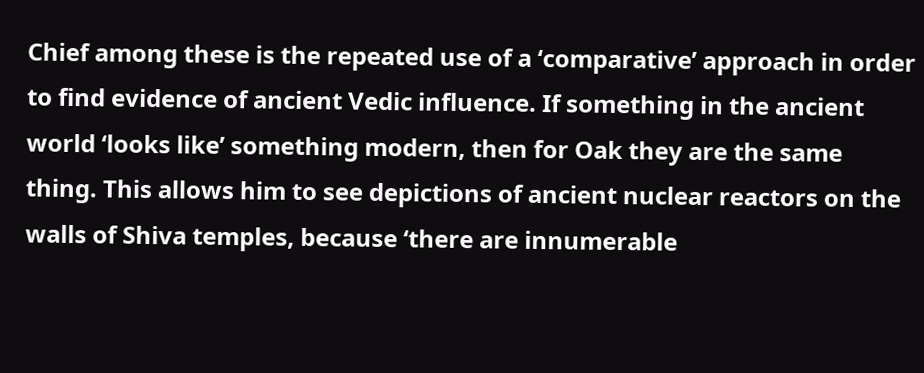Chief among these is the repeated use of a ‘comparative’ approach in order to find evidence of ancient Vedic influence. If something in the ancient world ‘looks like’ something modern, then for Oak they are the same thing. This allows him to see depictions of ancient nuclear reactors on the walls of Shiva temples, because ‘there are innumerable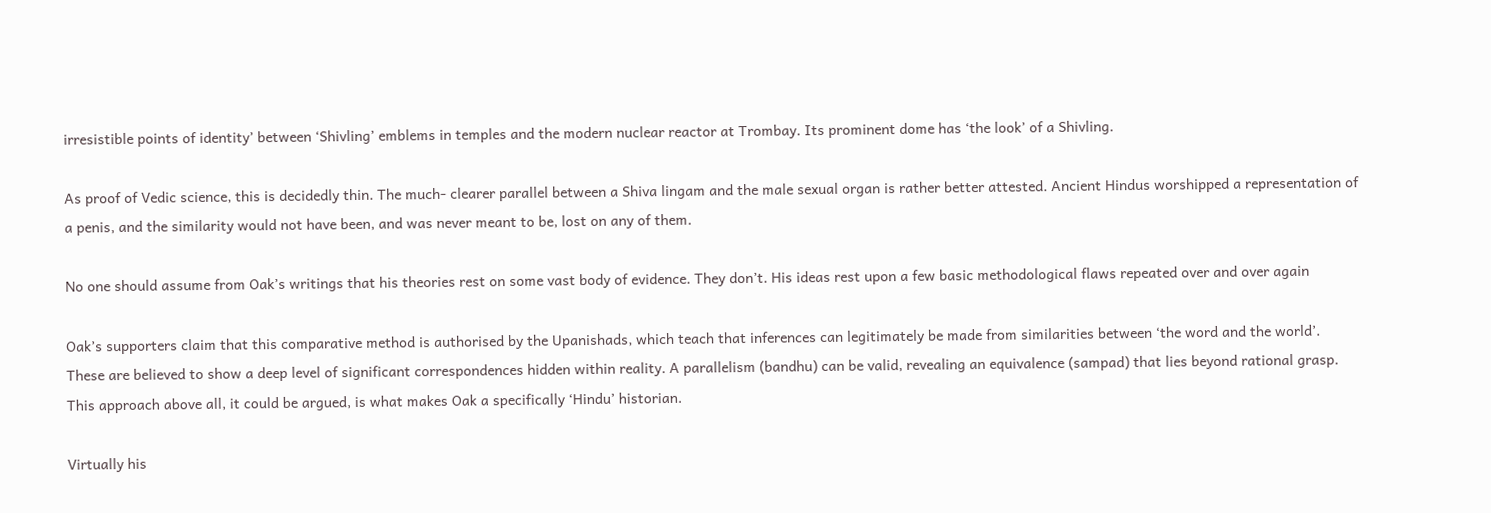irresistible points of identity’ between ‘Shivling’ emblems in temples and the modern nuclear reactor at Trombay. Its prominent dome has ‘the look’ of a Shivling.

As proof of Vedic science, this is decidedly thin. The much- clearer parallel between a Shiva lingam and the male sexual organ is rather better attested. Ancient Hindus worshipped a representation of a penis, and the similarity would not have been, and was never meant to be, lost on any of them.

No one should assume from Oak’s writings that his theories rest on some vast body of evidence. They don’t. His ideas rest upon a few basic methodological flaws repeated over and over again

Oak’s supporters claim that this comparative method is authorised by the Upanishads, which teach that inferences can legitimately be made from similarities between ‘the word and the world’. These are believed to show a deep level of significant correspondences hidden within reality. A parallelism (bandhu) can be valid, revealing an equivalence (sampad) that lies beyond rational grasp. This approach above all, it could be argued, is what makes Oak a specifically ‘Hindu’ historian.

Virtually his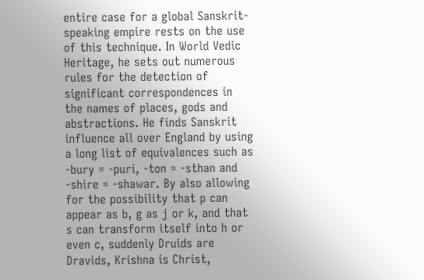entire case for a global Sanskrit-speaking empire rests on the use of this technique. In World Vedic Heritage, he sets out numerous rules for the detection of significant correspondences in the names of places, gods and abstractions. He finds Sanskrit influence all over England by using a long list of equivalences such as -bury = -puri, -ton = -sthan and -shire = -shawar. By also allowing for the possibility that p can appear as b, g as j or k, and that s can transform itself into h or even c, suddenly Druids are Dravids, Krishna is Christ,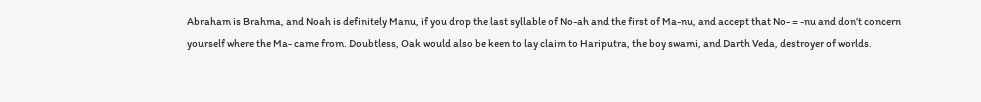Abraham is Brahma, and Noah is definitely Manu, if you drop the last syllable of No-ah and the first of Ma-nu, and accept that No- = -nu and don’t concern yourself where the Ma- came from. Doubtless, Oak would also be keen to lay claim to Hariputra, the boy swami, and Darth Veda, destroyer of worlds.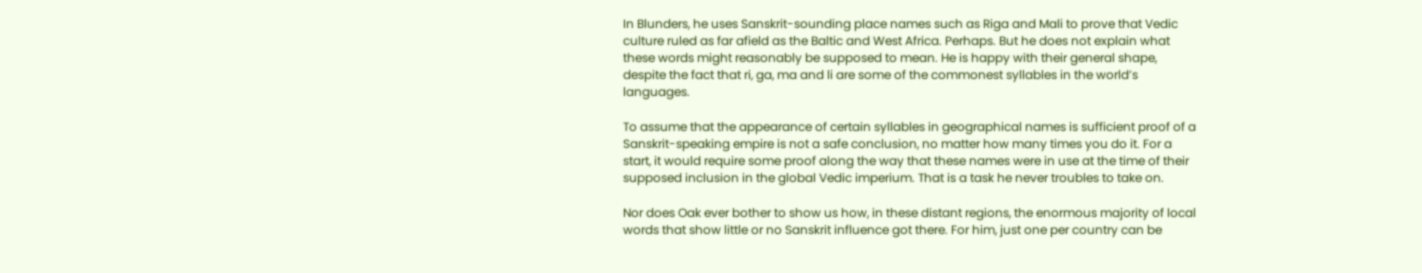In Blunders, he uses Sanskrit-sounding place names such as Riga and Mali to prove that Vedic culture ruled as far afield as the Baltic and West Africa. Perhaps. But he does not explain what these words might reasonably be supposed to mean. He is happy with their general shape, despite the fact that ri, ga, ma and li are some of the commonest syllables in the world’s languages.

To assume that the appearance of certain syllables in geographical names is sufficient proof of a Sanskrit-speaking empire is not a safe conclusion, no matter how many times you do it. For a start, it would require some proof along the way that these names were in use at the time of their supposed inclusion in the global Vedic imperium. That is a task he never troubles to take on.

Nor does Oak ever bother to show us how, in these distant regions, the enormous majority of local words that show little or no Sanskrit influence got there. For him, just one per country can be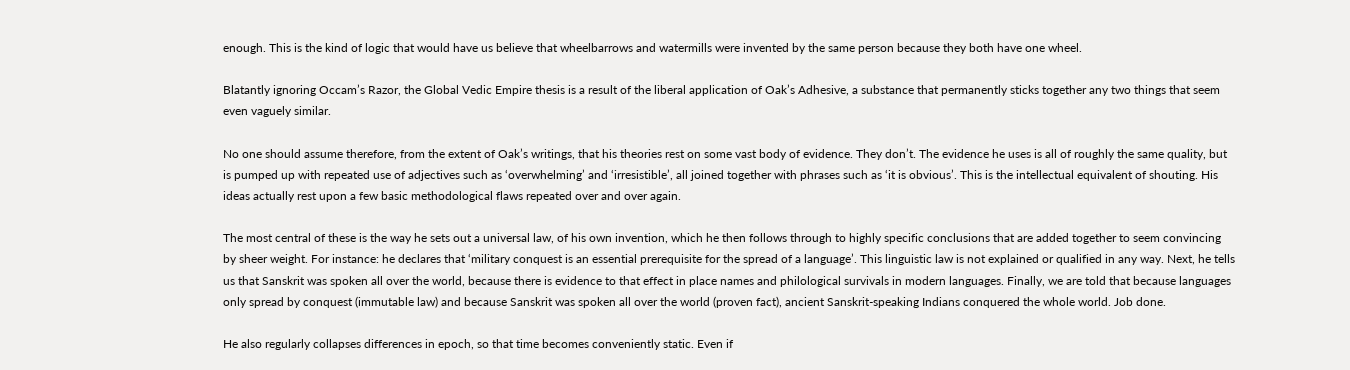enough. This is the kind of logic that would have us believe that wheelbarrows and watermills were invented by the same person because they both have one wheel.

Blatantly ignoring Occam’s Razor, the Global Vedic Empire thesis is a result of the liberal application of Oak’s Adhesive, a substance that permanently sticks together any two things that seem even vaguely similar.

No one should assume therefore, from the extent of Oak’s writings, that his theories rest on some vast body of evidence. They don’t. The evidence he uses is all of roughly the same quality, but is pumped up with repeated use of adjectives such as ‘overwhelming’ and ‘irresistible’, all joined together with phrases such as ‘it is obvious’. This is the intellectual equivalent of shouting. His ideas actually rest upon a few basic methodological flaws repeated over and over again.

The most central of these is the way he sets out a universal law, of his own invention, which he then follows through to highly specific conclusions that are added together to seem convincing by sheer weight. For instance: he declares that ‘military conquest is an essential prerequisite for the spread of a language’. This linguistic law is not explained or qualified in any way. Next, he tells us that Sanskrit was spoken all over the world, because there is evidence to that effect in place names and philological survivals in modern languages. Finally, we are told that because languages only spread by conquest (immutable law) and because Sanskrit was spoken all over the world (proven fact), ancient Sanskrit-speaking Indians conquered the whole world. Job done.

He also regularly collapses differences in epoch, so that time becomes conveniently static. Even if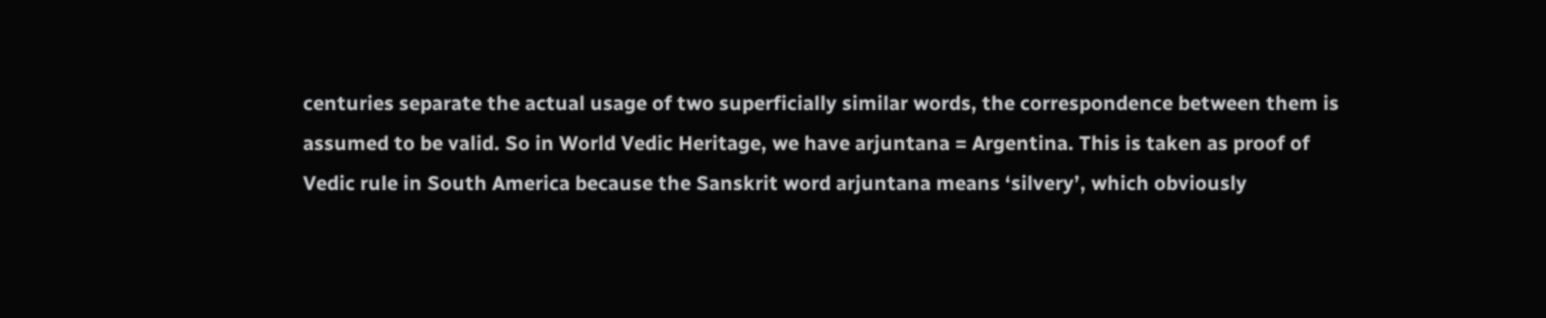centuries separate the actual usage of two superficially similar words, the correspondence between them is assumed to be valid. So in World Vedic Heritage, we have arjuntana = Argentina. This is taken as proof of Vedic rule in South America because the Sanskrit word arjuntana means ‘silvery’, which obviously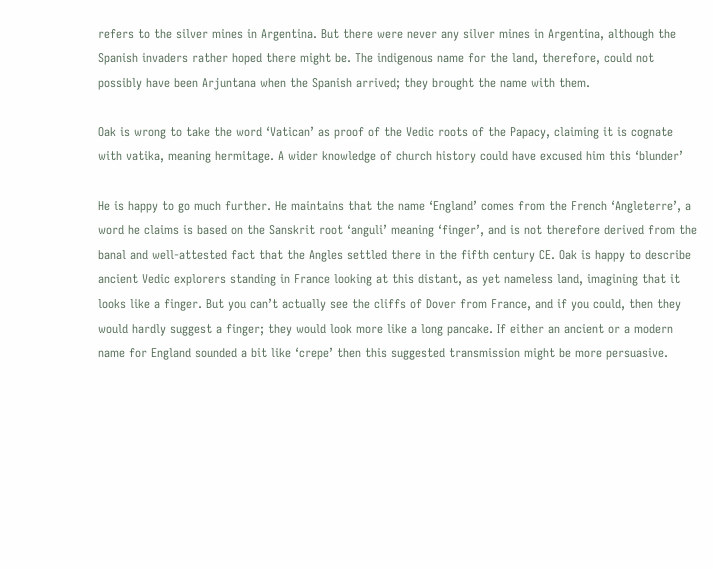refers to the silver mines in Argentina. But there were never any silver mines in Argentina, although the Spanish invaders rather hoped there might be. The indigenous name for the land, therefore, could not possibly have been Arjuntana when the Spanish arrived; they brought the name with them.

Oak is wrong to take the word ‘Vatican’ as proof of the Vedic roots of the Papacy, claiming it is cognate with vatika, meaning hermitage. A wider knowledge of church history could have excused him this ‘blunder’

He is happy to go much further. He maintains that the name ‘England’ comes from the French ‘Angleterre’, a word he claims is based on the Sanskrit root ‘anguli’ meaning ‘finger’, and is not therefore derived from the banal and well-attested fact that the Angles settled there in the fifth century CE. Oak is happy to describe ancient Vedic explorers standing in France looking at this distant, as yet nameless land, imagining that it looks like a finger. But you can’t actually see the cliffs of Dover from France, and if you could, then they would hardly suggest a finger; they would look more like a long pancake. If either an ancient or a modern name for England sounded a bit like ‘crepe’ then this suggested transmission might be more persuasive.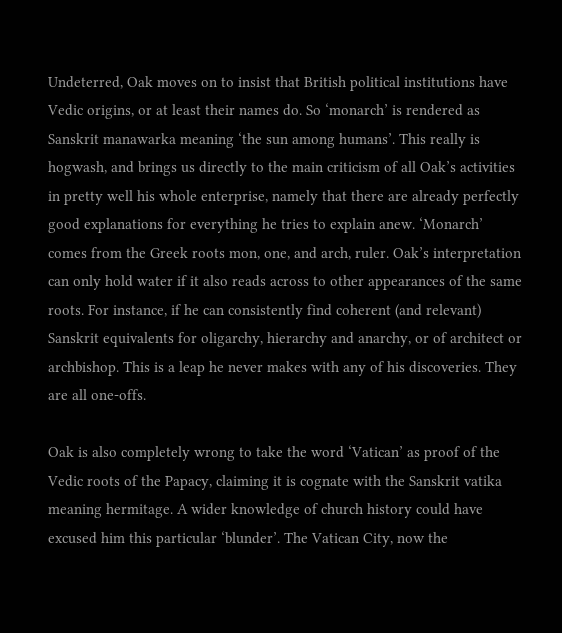Undeterred, Oak moves on to insist that British political institutions have Vedic origins, or at least their names do. So ‘monarch’ is rendered as Sanskrit manawarka meaning ‘the sun among humans’. This really is hogwash, and brings us directly to the main criticism of all Oak’s activities in pretty well his whole enterprise, namely that there are already perfectly good explanations for everything he tries to explain anew. ‘Monarch’ comes from the Greek roots mon, one, and arch, ruler. Oak’s interpretation can only hold water if it also reads across to other appearances of the same roots. For instance, if he can consistently find coherent (and relevant) Sanskrit equivalents for oligarchy, hierarchy and anarchy, or of architect or archbishop. This is a leap he never makes with any of his discoveries. They are all one-offs.

Oak is also completely wrong to take the word ‘Vatican’ as proof of the Vedic roots of the Papacy, claiming it is cognate with the Sanskrit vatika meaning hermitage. A wider knowledge of church history could have excused him this particular ‘blunder’. The Vatican City, now the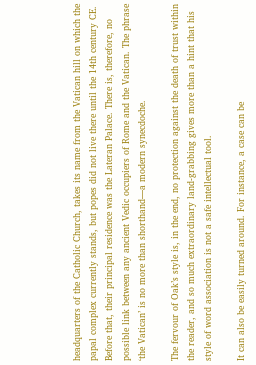headquarters of the Catholic Church, takes its name from the Vatican hill on which the papal complex currently stands, but popes did not live there until the 14th century CE. Before that, their principal residence was the Lateran Palace. There is, therefore, no possible link between any ancient Vedic occupiers of Rome and the Vatican. The phrase ‘the Vatican’ is no more than shorthand—a modern synecdoche.

The fervour of Oak’s style is, in the end, no protection against the death of trust within the reader, and so much extraordinary land-grabbing gives more than a hint that his style of word association is not a safe intellectual tool.

It can also be easily turned around. For instance, a case can be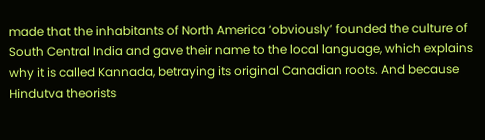made that the inhabitants of North America ‘obviously’ founded the culture of South Central India and gave their name to the local language, which explains why it is called Kannada, betraying its original Canadian roots. And because Hindutva theorists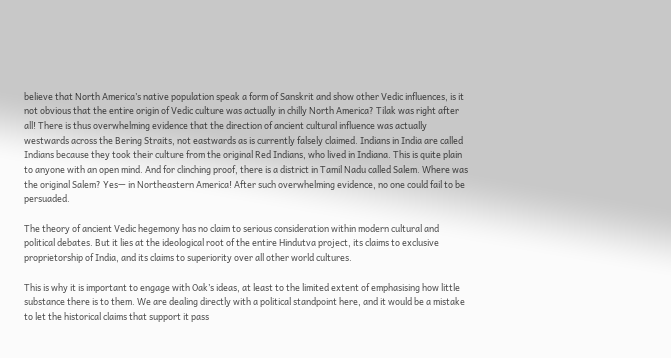believe that North America’s native population speak a form of Sanskrit and show other Vedic influences, is it not obvious that the entire origin of Vedic culture was actually in chilly North America? Tilak was right after all! There is thus overwhelming evidence that the direction of ancient cultural influence was actually westwards across the Bering Straits, not eastwards as is currently falsely claimed. Indians in India are called Indians because they took their culture from the original Red Indians, who lived in Indiana. This is quite plain to anyone with an open mind. And for clinching proof, there is a district in Tamil Nadu called Salem. Where was the original Salem? Yes— in Northeastern America! After such overwhelming evidence, no one could fail to be persuaded.

The theory of ancient Vedic hegemony has no claim to serious consideration within modern cultural and political debates. But it lies at the ideological root of the entire Hindutva project, its claims to exclusive proprietorship of India, and its claims to superiority over all other world cultures.

This is why it is important to engage with Oak’s ideas, at least to the limited extent of emphasising how little substance there is to them. We are dealing directly with a political standpoint here, and it would be a mistake to let the historical claims that support it pass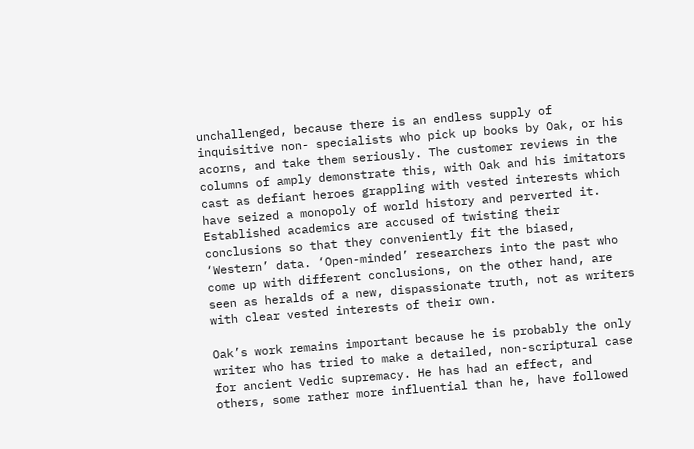unchallenged, because there is an endless supply of inquisitive non- specialists who pick up books by Oak, or his acorns, and take them seriously. The customer reviews in the columns of amply demonstrate this, with Oak and his imitators cast as defiant heroes grappling with vested interests which have seized a monopoly of world history and perverted it. Established academics are accused of twisting their conclusions so that they conveniently fit the biased, ‘Western’ data. ‘Open-minded’ researchers into the past who come up with different conclusions, on the other hand, are seen as heralds of a new, dispassionate truth, not as writers with clear vested interests of their own.

Oak’s work remains important because he is probably the only writer who has tried to make a detailed, non-scriptural case for ancient Vedic supremacy. He has had an effect, and others, some rather more influential than he, have followed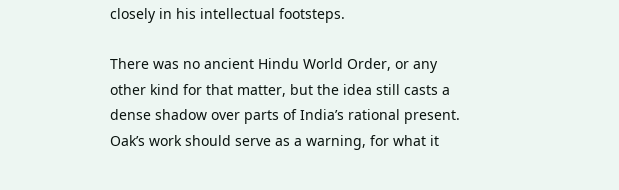closely in his intellectual footsteps.

There was no ancient Hindu World Order, or any other kind for that matter, but the idea still casts a dense shadow over parts of India’s rational present. Oak’s work should serve as a warning, for what it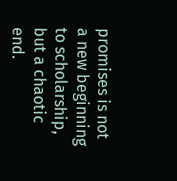promises is not a new beginning to scholarship, but a chaotic end.